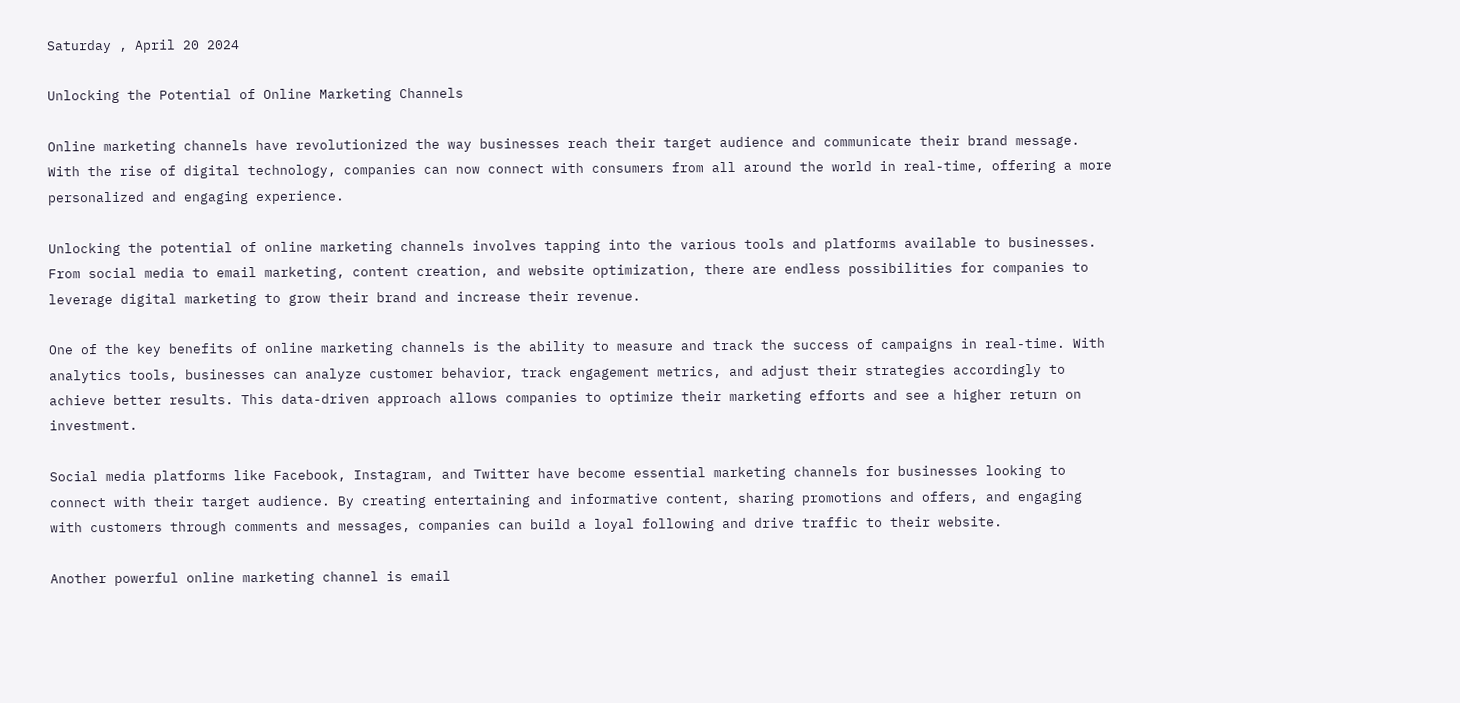Saturday , April 20 2024

Unlocking the Potential of Online Marketing Channels

Online marketing channels have revolutionized the way businesses reach their target audience and communicate their brand message. With the rise of digital technology, companies can now connect with consumers from all around the world in real-time, offering a more personalized and engaging experience.

Unlocking the potential of online marketing channels involves tapping into the various tools and platforms available to businesses. From social media to email marketing, content creation, and website optimization, there are endless possibilities for companies to leverage digital marketing to grow their brand and increase their revenue.

One of the key benefits of online marketing channels is the ability to measure and track the success of campaigns in real-time. With analytics tools, businesses can analyze customer behavior, track engagement metrics, and adjust their strategies accordingly to achieve better results. This data-driven approach allows companies to optimize their marketing efforts and see a higher return on investment.

Social media platforms like Facebook, Instagram, and Twitter have become essential marketing channels for businesses looking to connect with their target audience. By creating entertaining and informative content, sharing promotions and offers, and engaging with customers through comments and messages, companies can build a loyal following and drive traffic to their website.

Another powerful online marketing channel is email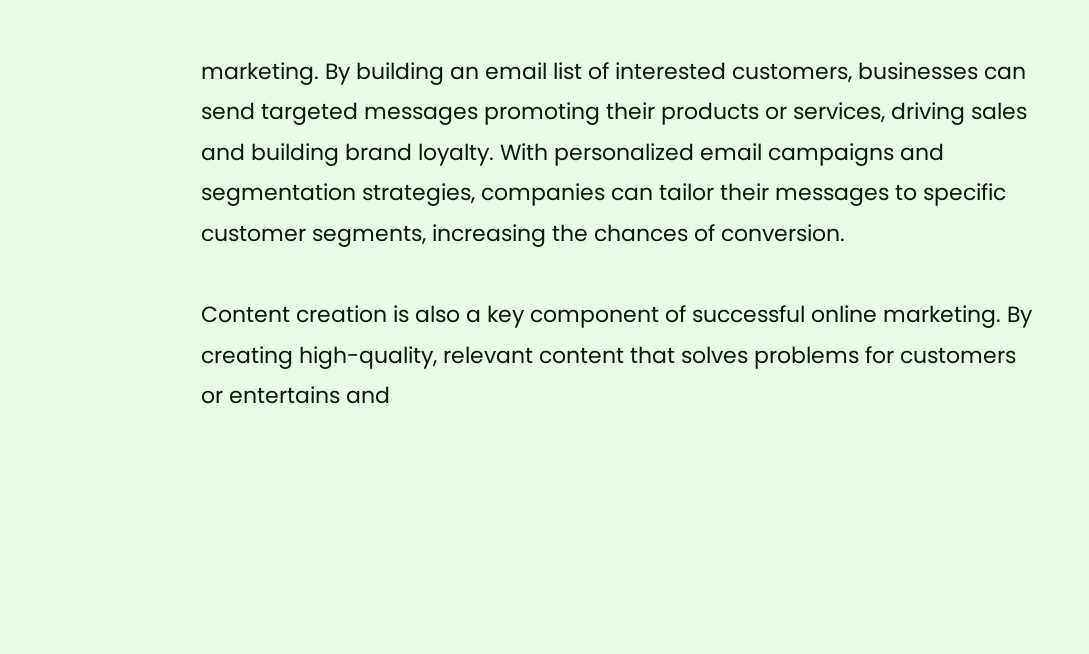marketing. By building an email list of interested customers, businesses can send targeted messages promoting their products or services, driving sales and building brand loyalty. With personalized email campaigns and segmentation strategies, companies can tailor their messages to specific customer segments, increasing the chances of conversion.

Content creation is also a key component of successful online marketing. By creating high-quality, relevant content that solves problems for customers or entertains and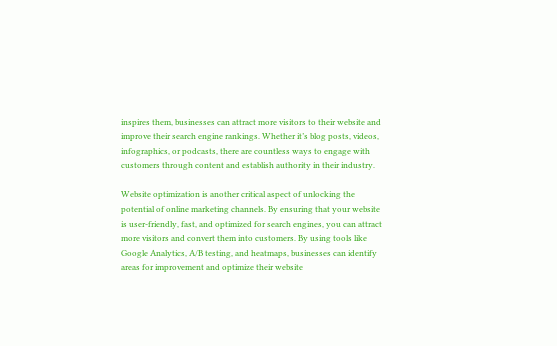inspires them, businesses can attract more visitors to their website and improve their search engine rankings. Whether it’s blog posts, videos, infographics, or podcasts, there are countless ways to engage with customers through content and establish authority in their industry.

Website optimization is another critical aspect of unlocking the potential of online marketing channels. By ensuring that your website is user-friendly, fast, and optimized for search engines, you can attract more visitors and convert them into customers. By using tools like Google Analytics, A/B testing, and heatmaps, businesses can identify areas for improvement and optimize their website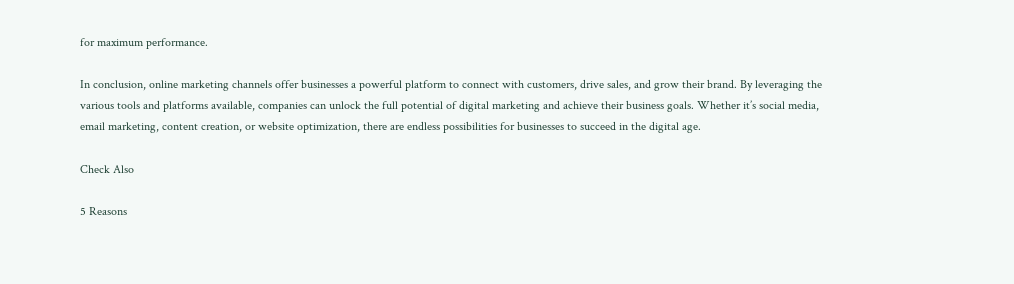for maximum performance.

In conclusion, online marketing channels offer businesses a powerful platform to connect with customers, drive sales, and grow their brand. By leveraging the various tools and platforms available, companies can unlock the full potential of digital marketing and achieve their business goals. Whether it’s social media, email marketing, content creation, or website optimization, there are endless possibilities for businesses to succeed in the digital age.

Check Also

5 Reasons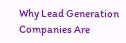Why Lead Generation Companies Are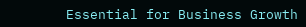Essential for Business Growth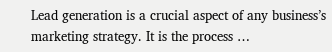Lead generation is a crucial aspect of any business’s marketing strategy. It is the process …